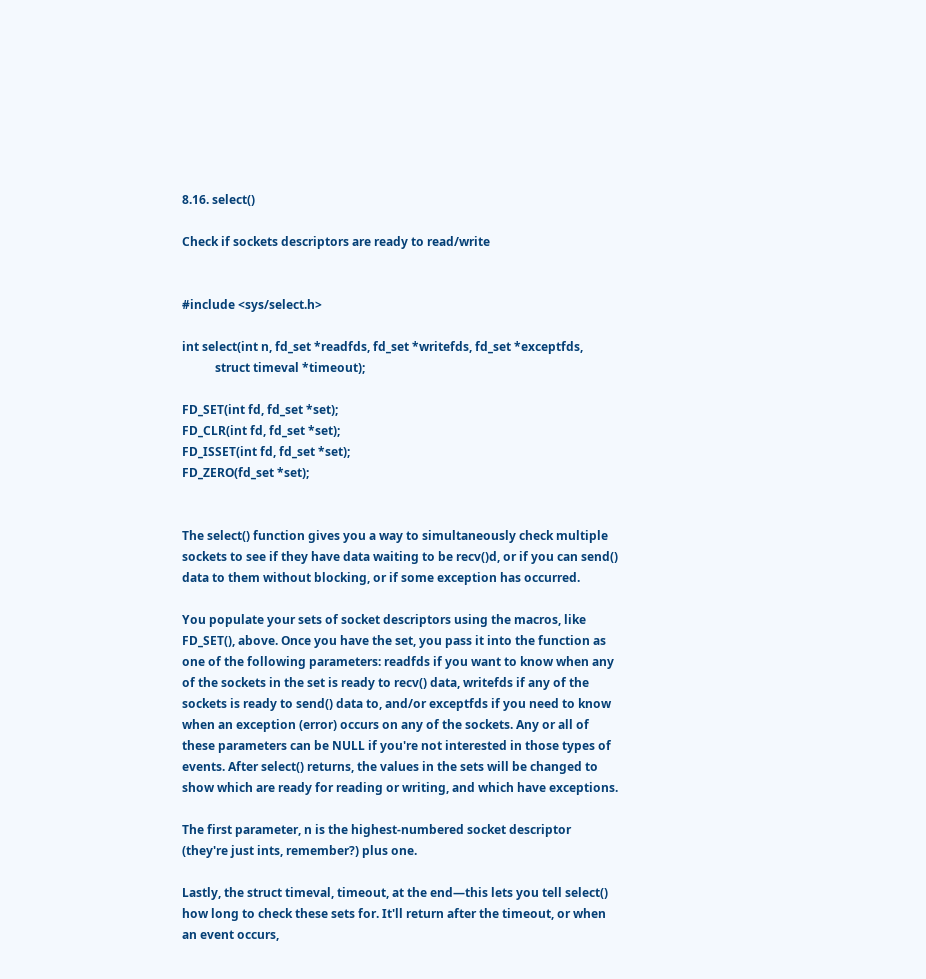8.16. select()

Check if sockets descriptors are ready to read/write


#include <sys/select.h>

int select(int n, fd_set *readfds, fd_set *writefds, fd_set *exceptfds,
           struct timeval *timeout);

FD_SET(int fd, fd_set *set);
FD_CLR(int fd, fd_set *set);
FD_ISSET(int fd, fd_set *set);
FD_ZERO(fd_set *set);


The select() function gives you a way to simultaneously check multiple sockets to see if they have data waiting to be recv()d, or if you can send() data to them without blocking, or if some exception has occurred.

You populate your sets of socket descriptors using the macros, like FD_SET(), above. Once you have the set, you pass it into the function as one of the following parameters: readfds if you want to know when any of the sockets in the set is ready to recv() data, writefds if any of the sockets is ready to send() data to, and/or exceptfds if you need to know when an exception (error) occurs on any of the sockets. Any or all of these parameters can be NULL if you're not interested in those types of events. After select() returns, the values in the sets will be changed to show which are ready for reading or writing, and which have exceptions.

The first parameter, n is the highest-numbered socket descriptor (they're just ints, remember?) plus one.

Lastly, the struct timeval, timeout, at the end—this lets you tell select() how long to check these sets for. It'll return after the timeout, or when an event occurs,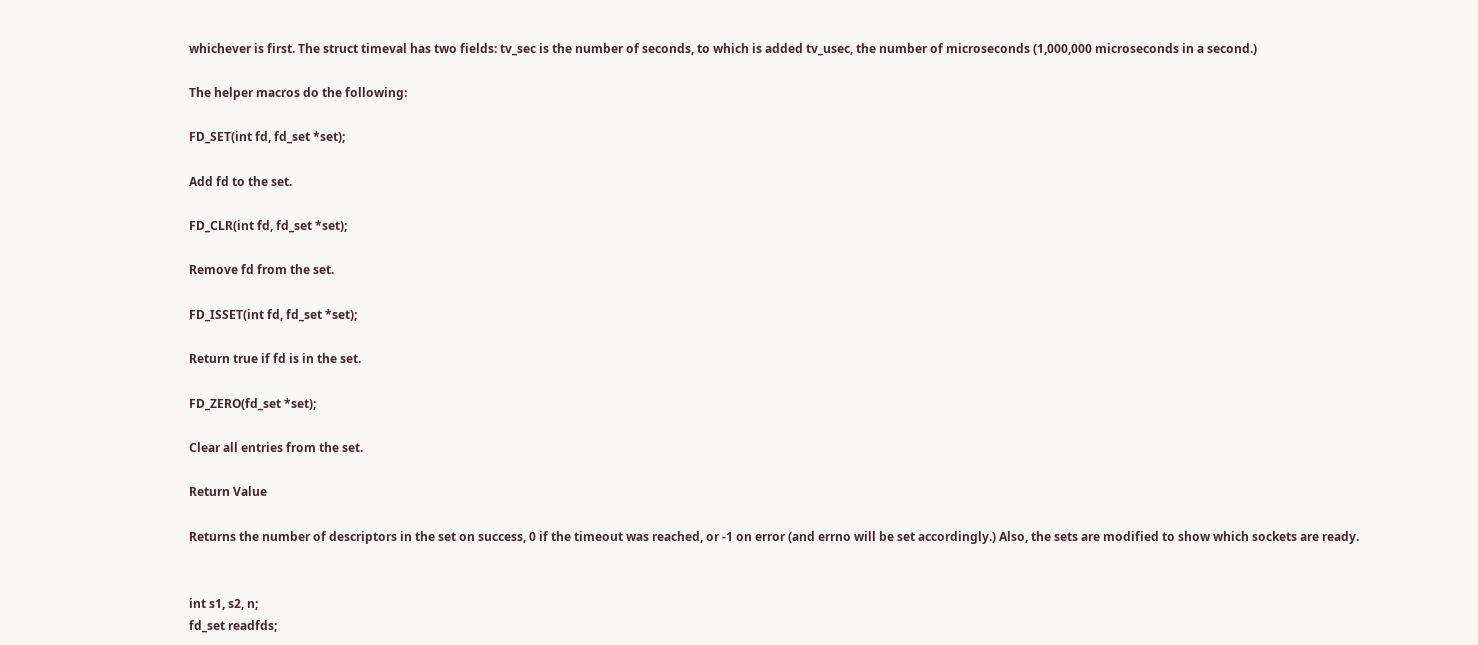whichever is first. The struct timeval has two fields: tv_sec is the number of seconds, to which is added tv_usec, the number of microseconds (1,000,000 microseconds in a second.)

The helper macros do the following:

FD_SET(int fd, fd_set *set);

Add fd to the set.

FD_CLR(int fd, fd_set *set);

Remove fd from the set.

FD_ISSET(int fd, fd_set *set);

Return true if fd is in the set.

FD_ZERO(fd_set *set);

Clear all entries from the set.

Return Value

Returns the number of descriptors in the set on success, 0 if the timeout was reached, or -1 on error (and errno will be set accordingly.) Also, the sets are modified to show which sockets are ready.


int s1, s2, n;
fd_set readfds;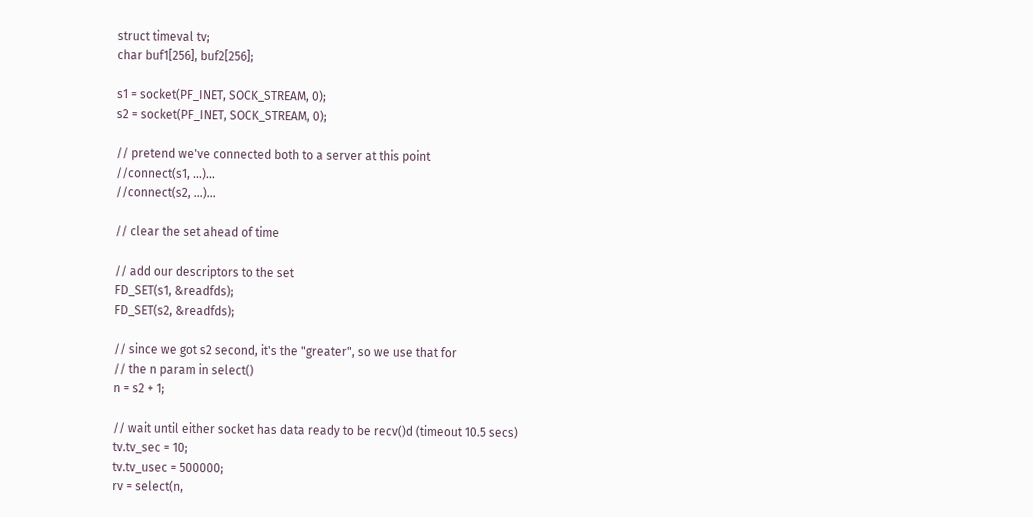struct timeval tv;
char buf1[256], buf2[256];

s1 = socket(PF_INET, SOCK_STREAM, 0);
s2 = socket(PF_INET, SOCK_STREAM, 0);

// pretend we've connected both to a server at this point
//connect(s1, ...)...
//connect(s2, ...)...

// clear the set ahead of time

// add our descriptors to the set
FD_SET(s1, &readfds);
FD_SET(s2, &readfds);

// since we got s2 second, it's the "greater", so we use that for
// the n param in select()
n = s2 + 1;

// wait until either socket has data ready to be recv()d (timeout 10.5 secs)
tv.tv_sec = 10;
tv.tv_usec = 500000;
rv = select(n,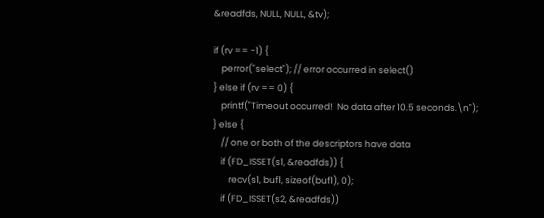&readfds, NULL, NULL, &tv);

if (rv == -1) {
    perror("select"); // error occurred in select()
} else if (rv == 0) {
    printf("Timeout occurred!  No data after 10.5 seconds.\n");
} else {
    // one or both of the descriptors have data
    if (FD_ISSET(s1, &readfds)) {
        recv(s1, buf1, sizeof(buf1), 0);
    if (FD_ISSET(s2, &readfds))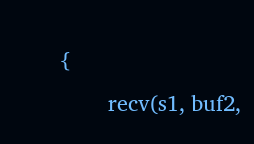{
        recv(s1, buf2,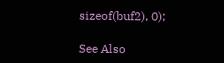sizeof(buf2), 0);

See Also